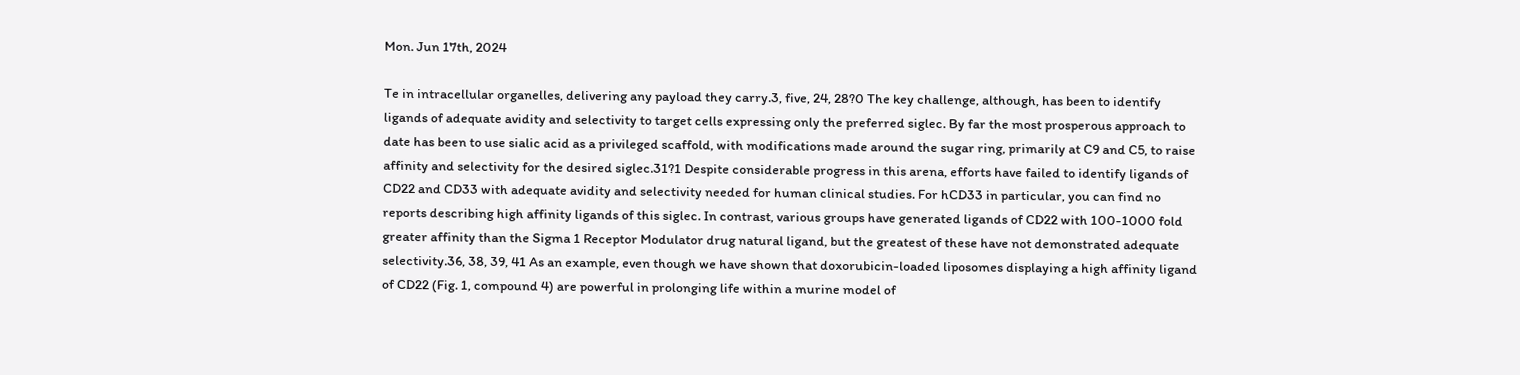Mon. Jun 17th, 2024

Te in intracellular organelles, delivering any payload they carry.3, five, 24, 28?0 The key challenge, although, has been to identify ligands of adequate avidity and selectivity to target cells expressing only the preferred siglec. By far the most prosperous approach to date has been to use sialic acid as a privileged scaffold, with modifications made around the sugar ring, primarily at C9 and C5, to raise affinity and selectivity for the desired siglec.31?1 Despite considerable progress in this arena, efforts have failed to identify ligands of CD22 and CD33 with adequate avidity and selectivity needed for human clinical studies. For hCD33 in particular, you can find no reports describing high affinity ligands of this siglec. In contrast, various groups have generated ligands of CD22 with 100-1000 fold greater affinity than the Sigma 1 Receptor Modulator drug natural ligand, but the greatest of these have not demonstrated adequate selectivity.36, 38, 39, 41 As an example, even though we have shown that doxorubicin-loaded liposomes displaying a high affinity ligand of CD22 (Fig. 1, compound 4) are powerful in prolonging life within a murine model of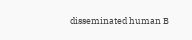disseminated human B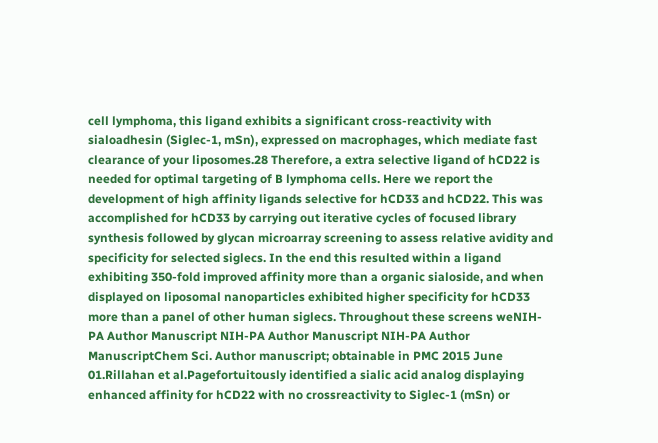cell lymphoma, this ligand exhibits a significant cross-reactivity with sialoadhesin (Siglec-1, mSn), expressed on macrophages, which mediate fast clearance of your liposomes.28 Therefore, a extra selective ligand of hCD22 is needed for optimal targeting of B lymphoma cells. Here we report the development of high affinity ligands selective for hCD33 and hCD22. This was accomplished for hCD33 by carrying out iterative cycles of focused library synthesis followed by glycan microarray screening to assess relative avidity and specificity for selected siglecs. In the end this resulted within a ligand exhibiting 350-fold improved affinity more than a organic sialoside, and when displayed on liposomal nanoparticles exhibited higher specificity for hCD33 more than a panel of other human siglecs. Throughout these screens weNIH-PA Author Manuscript NIH-PA Author Manuscript NIH-PA Author ManuscriptChem Sci. Author manuscript; obtainable in PMC 2015 June 01.Rillahan et al.Pagefortuitously identified a sialic acid analog displaying enhanced affinity for hCD22 with no crossreactivity to Siglec-1 (mSn) or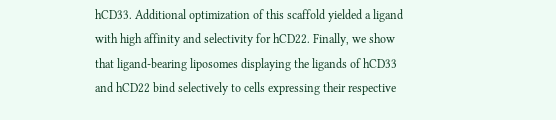hCD33. Additional optimization of this scaffold yielded a ligand with high affinity and selectivity for hCD22. Finally, we show that ligand-bearing liposomes displaying the ligands of hCD33 and hCD22 bind selectively to cells expressing their respective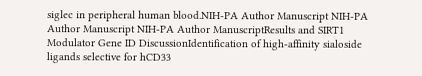siglec in peripheral human blood.NIH-PA Author Manuscript NIH-PA Author Manuscript NIH-PA Author ManuscriptResults and SIRT1 Modulator Gene ID DiscussionIdentification of high-affinity sialoside ligands selective for hCD33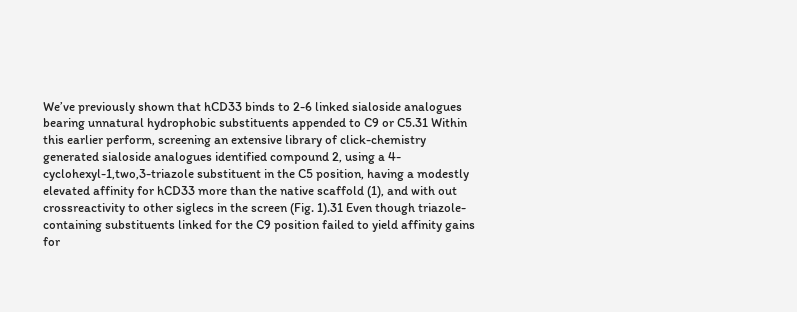We’ve previously shown that hCD33 binds to 2-6 linked sialoside analogues bearing unnatural hydrophobic substituents appended to C9 or C5.31 Within this earlier perform, screening an extensive library of click-chemistry generated sialoside analogues identified compound 2, using a 4-cyclohexyl-1,two,3-triazole substituent in the C5 position, having a modestly elevated affinity for hCD33 more than the native scaffold (1), and with out crossreactivity to other siglecs in the screen (Fig. 1).31 Even though triazole-containing substituents linked for the C9 position failed to yield affinity gains for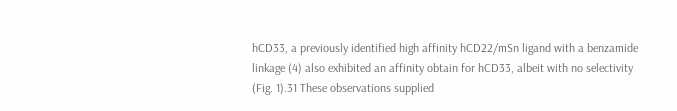hCD33, a previously identified high affinity hCD22/mSn ligand with a benzamide linkage (4) also exhibited an affinity obtain for hCD33, albeit with no selectivity (Fig. 1).31 These observations supplied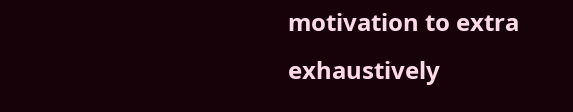motivation to extra exhaustively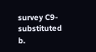survey C9-substituted b.